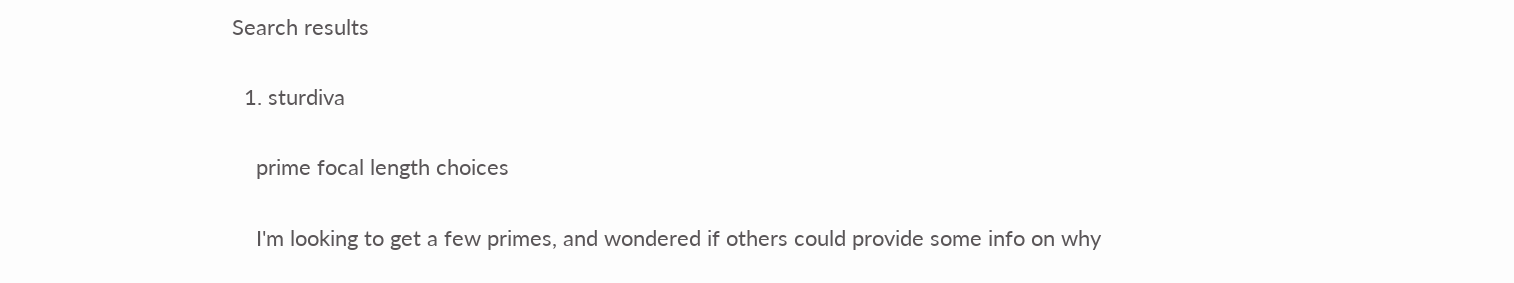Search results

  1. sturdiva

    prime focal length choices

    I'm looking to get a few primes, and wondered if others could provide some info on why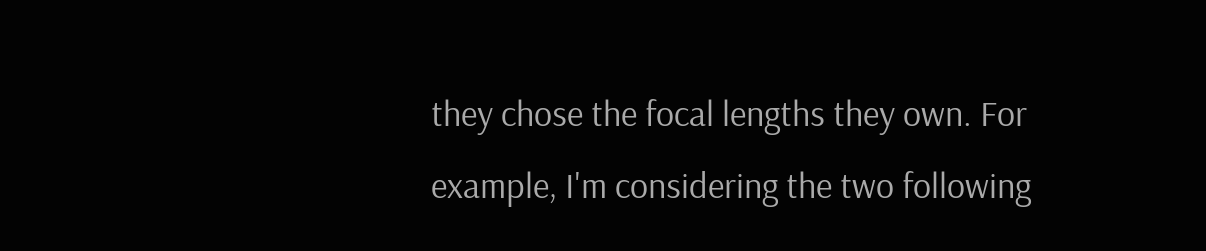they chose the focal lengths they own. For example, I'm considering the two following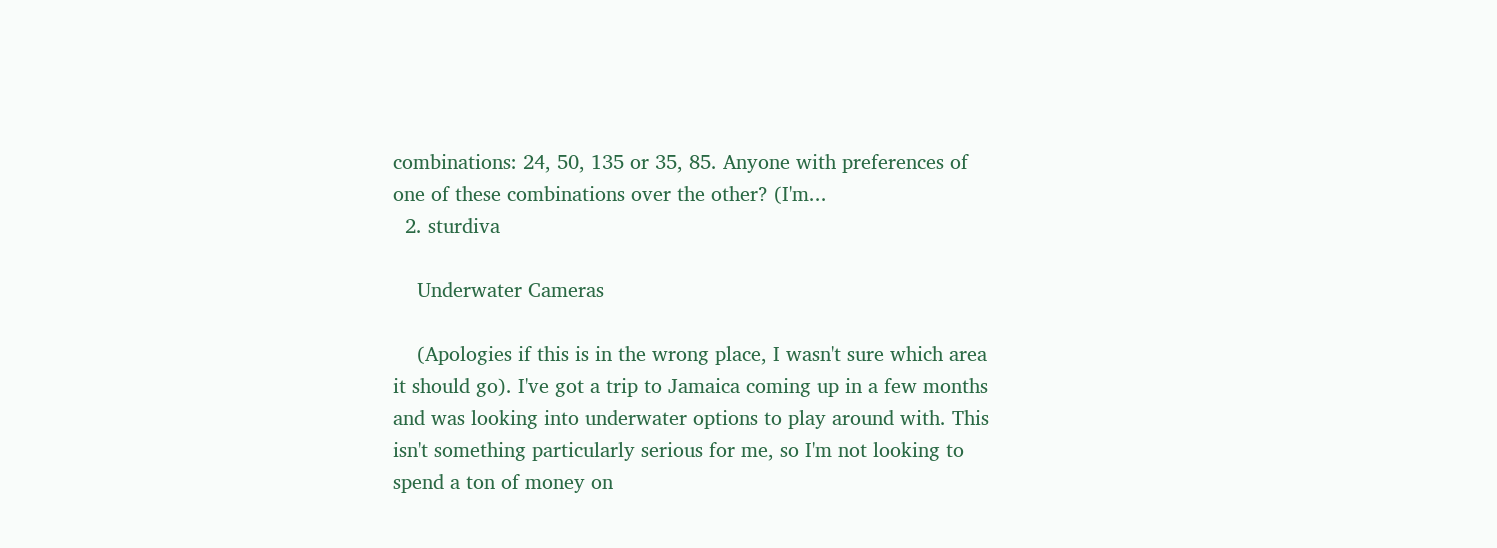combinations: 24, 50, 135 or 35, 85. Anyone with preferences of one of these combinations over the other? (I'm...
  2. sturdiva

    Underwater Cameras

    (Apologies if this is in the wrong place, I wasn't sure which area it should go). I've got a trip to Jamaica coming up in a few months and was looking into underwater options to play around with. This isn't something particularly serious for me, so I'm not looking to spend a ton of money on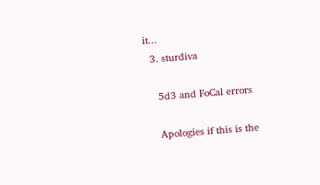it...
  3. sturdiva

    5d3 and FoCal errors

    Apologies if this is the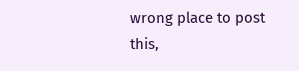wrong place to post this,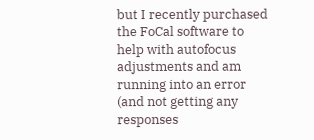but I recently purchased the FoCal software to help with autofocus adjustments and am running into an error (and not getting any responses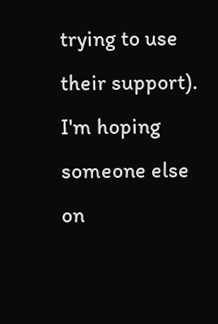trying to use their support). I'm hoping someone else on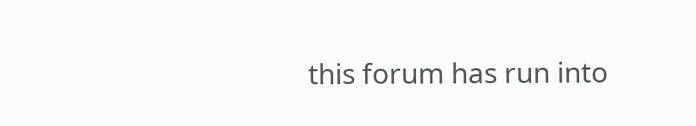this forum has run into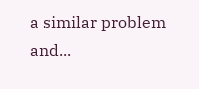a similar problem and...